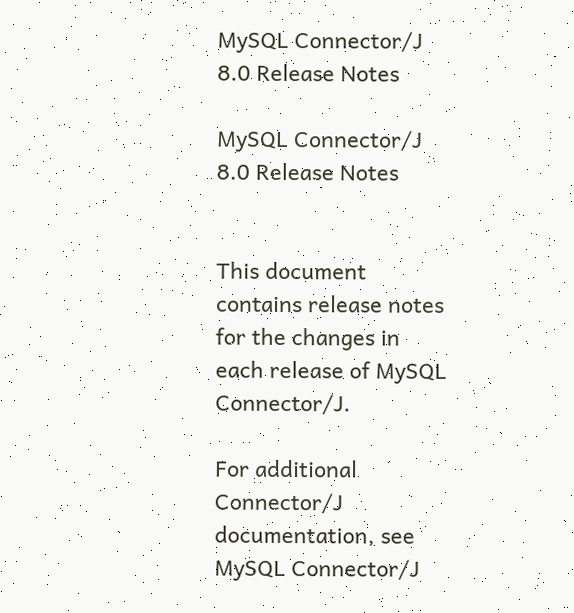MySQL Connector/J 8.0 Release Notes

MySQL Connector/J 8.0 Release Notes


This document contains release notes for the changes in each release of MySQL Connector/J.

For additional Connector/J documentation, see MySQL Connector/J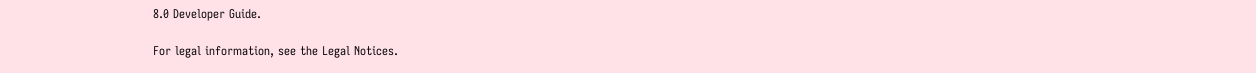8.0 Developer Guide.

For legal information, see the Legal Notices.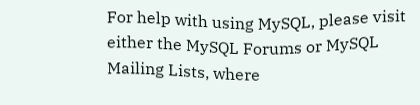For help with using MySQL, please visit either the MySQL Forums or MySQL Mailing Lists, where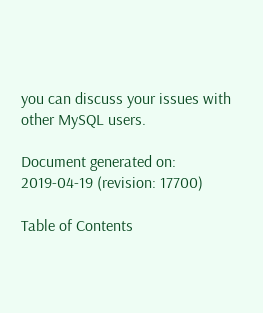you can discuss your issues with other MySQL users.

Document generated on: 2019-04-19 (revision: 17700)

Table of Contents